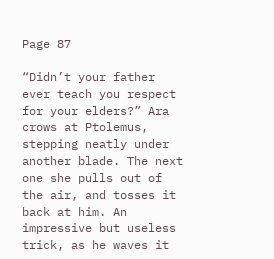Page 87

“Didn’t your father ever teach you respect for your elders?” Ara crows at Ptolemus, stepping neatly under another blade. The next one she pulls out of the air, and tosses it back at him. An impressive but useless trick, as he waves it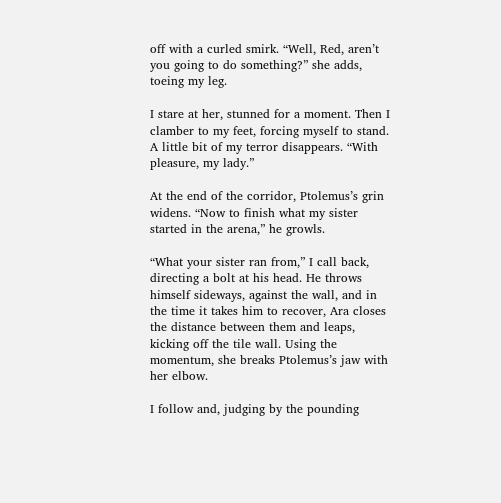off with a curled smirk. “Well, Red, aren’t you going to do something?” she adds, toeing my leg.

I stare at her, stunned for a moment. Then I clamber to my feet, forcing myself to stand. A little bit of my terror disappears. “With pleasure, my lady.”

At the end of the corridor, Ptolemus’s grin widens. “Now to finish what my sister started in the arena,” he growls.

“What your sister ran from,” I call back, directing a bolt at his head. He throws himself sideways, against the wall, and in the time it takes him to recover, Ara closes the distance between them and leaps, kicking off the tile wall. Using the momentum, she breaks Ptolemus’s jaw with her elbow.

I follow and, judging by the pounding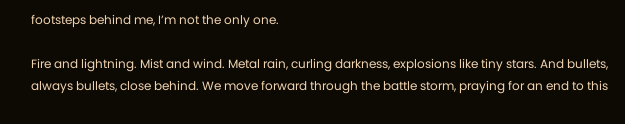footsteps behind me, I’m not the only one.

Fire and lightning. Mist and wind. Metal rain, curling darkness, explosions like tiny stars. And bullets, always bullets, close behind. We move forward through the battle storm, praying for an end to this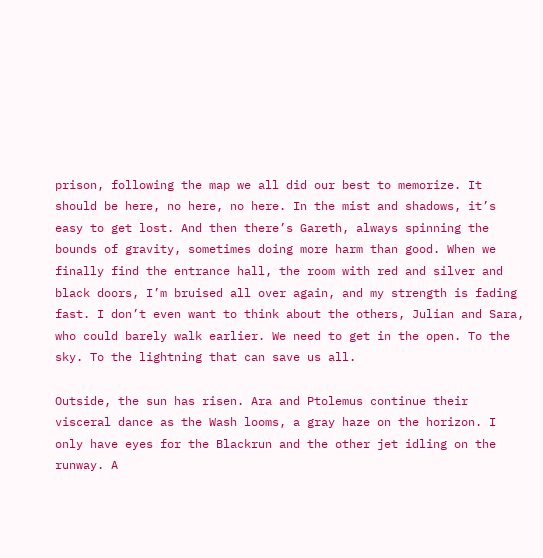prison, following the map we all did our best to memorize. It should be here, no here, no here. In the mist and shadows, it’s easy to get lost. And then there’s Gareth, always spinning the bounds of gravity, sometimes doing more harm than good. When we finally find the entrance hall, the room with red and silver and black doors, I’m bruised all over again, and my strength is fading fast. I don’t even want to think about the others, Julian and Sara, who could barely walk earlier. We need to get in the open. To the sky. To the lightning that can save us all.

Outside, the sun has risen. Ara and Ptolemus continue their visceral dance as the Wash looms, a gray haze on the horizon. I only have eyes for the Blackrun and the other jet idling on the runway. A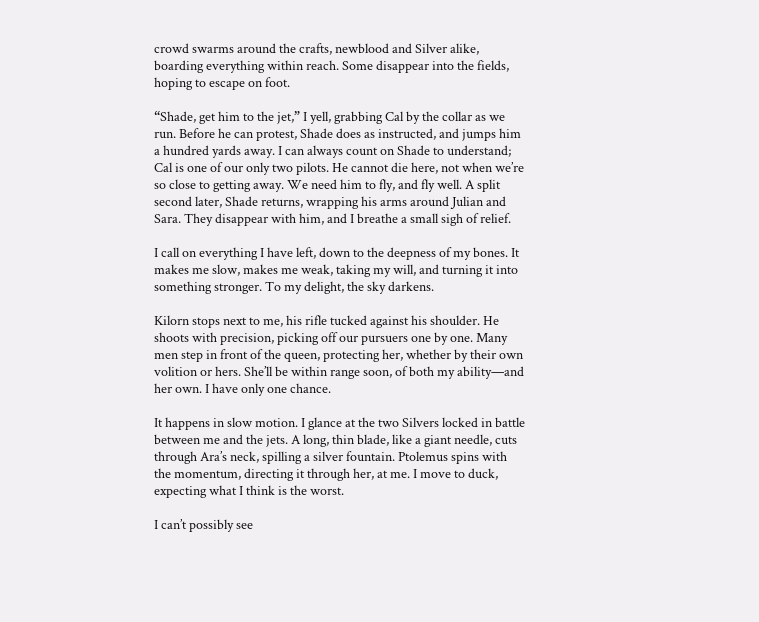crowd swarms around the crafts, newblood and Silver alike, boarding everything within reach. Some disappear into the fields, hoping to escape on foot.

“Shade, get him to the jet,” I yell, grabbing Cal by the collar as we run. Before he can protest, Shade does as instructed, and jumps him a hundred yards away. I can always count on Shade to understand; Cal is one of our only two pilots. He cannot die here, not when we’re so close to getting away. We need him to fly, and fly well. A split second later, Shade returns, wrapping his arms around Julian and Sara. They disappear with him, and I breathe a small sigh of relief.

I call on everything I have left, down to the deepness of my bones. It makes me slow, makes me weak, taking my will, and turning it into something stronger. To my delight, the sky darkens.

Kilorn stops next to me, his rifle tucked against his shoulder. He shoots with precision, picking off our pursuers one by one. Many men step in front of the queen, protecting her, whether by their own volition or hers. She’ll be within range soon, of both my ability—and her own. I have only one chance.

It happens in slow motion. I glance at the two Silvers locked in battle between me and the jets. A long, thin blade, like a giant needle, cuts through Ara’s neck, spilling a silver fountain. Ptolemus spins with the momentum, directing it through her, at me. I move to duck, expecting what I think is the worst.

I can’t possibly see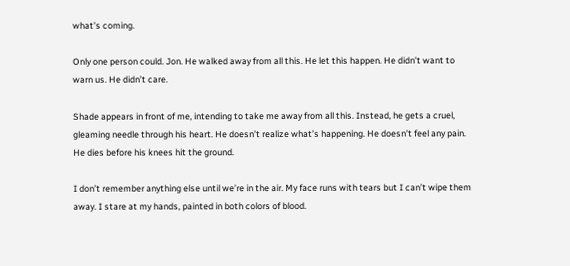what’s coming.

Only one person could. Jon. He walked away from all this. He let this happen. He didn’t want to warn us. He didn’t care.

Shade appears in front of me, intending to take me away from all this. Instead, he gets a cruel, gleaming needle through his heart. He doesn’t realize what’s happening. He doesn’t feel any pain. He dies before his knees hit the ground.

I don’t remember anything else until we’re in the air. My face runs with tears but I can’t wipe them away. I stare at my hands, painted in both colors of blood.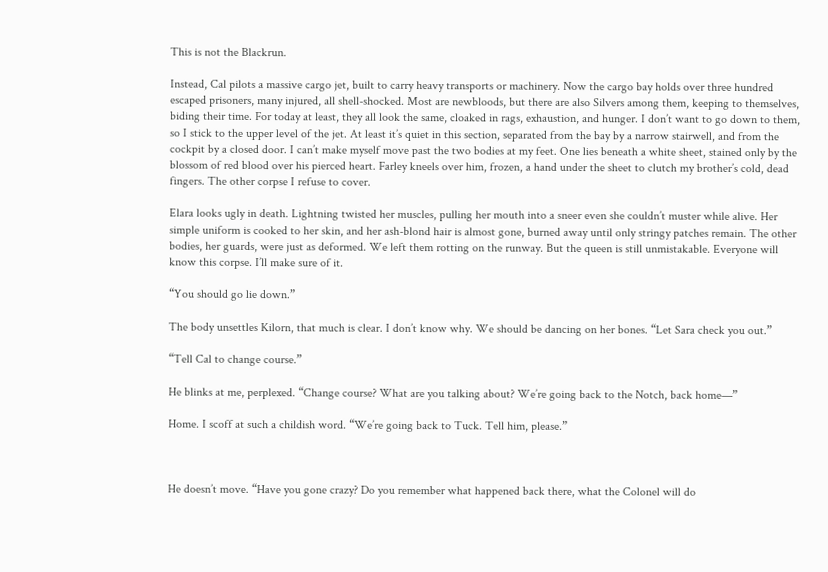This is not the Blackrun.

Instead, Cal pilots a massive cargo jet, built to carry heavy transports or machinery. Now the cargo bay holds over three hundred escaped prisoners, many injured, all shell-shocked. Most are newbloods, but there are also Silvers among them, keeping to themselves, biding their time. For today at least, they all look the same, cloaked in rags, exhaustion, and hunger. I don’t want to go down to them, so I stick to the upper level of the jet. At least it’s quiet in this section, separated from the bay by a narrow stairwell, and from the cockpit by a closed door. I can’t make myself move past the two bodies at my feet. One lies beneath a white sheet, stained only by the blossom of red blood over his pierced heart. Farley kneels over him, frozen, a hand under the sheet to clutch my brother’s cold, dead fingers. The other corpse I refuse to cover.

Elara looks ugly in death. Lightning twisted her muscles, pulling her mouth into a sneer even she couldn’t muster while alive. Her simple uniform is cooked to her skin, and her ash-blond hair is almost gone, burned away until only stringy patches remain. The other bodies, her guards, were just as deformed. We left them rotting on the runway. But the queen is still unmistakable. Everyone will know this corpse. I’ll make sure of it.

“You should go lie down.”

The body unsettles Kilorn, that much is clear. I don’t know why. We should be dancing on her bones. “Let Sara check you out.”

“Tell Cal to change course.”

He blinks at me, perplexed. “Change course? What are you talking about? We’re going back to the Notch, back home—”

Home. I scoff at such a childish word. “We’re going back to Tuck. Tell him, please.”



He doesn’t move. “Have you gone crazy? Do you remember what happened back there, what the Colonel will do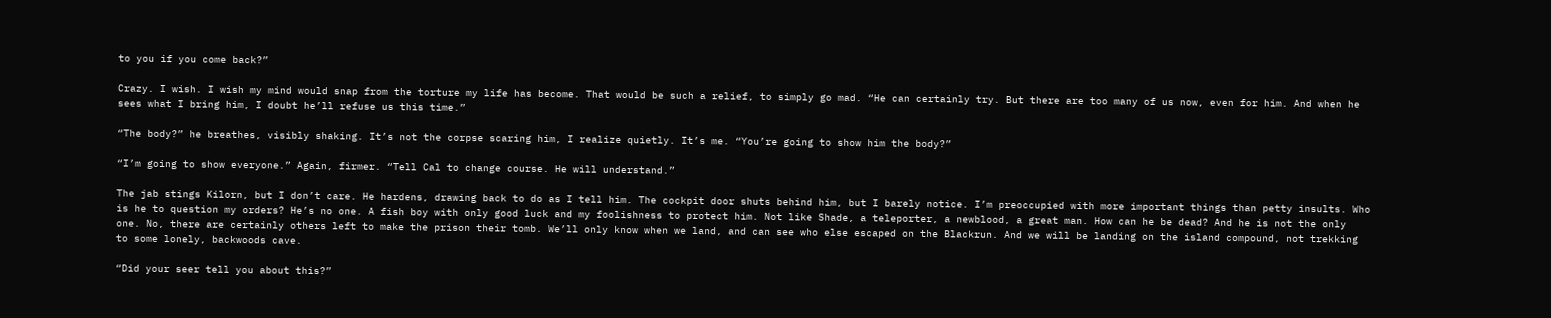to you if you come back?”

Crazy. I wish. I wish my mind would snap from the torture my life has become. That would be such a relief, to simply go mad. “He can certainly try. But there are too many of us now, even for him. And when he sees what I bring him, I doubt he’ll refuse us this time.”

“The body?” he breathes, visibly shaking. It’s not the corpse scaring him, I realize quietly. It’s me. “You’re going to show him the body?”

“I’m going to show everyone.” Again, firmer. “Tell Cal to change course. He will understand.”

The jab stings Kilorn, but I don’t care. He hardens, drawing back to do as I tell him. The cockpit door shuts behind him, but I barely notice. I’m preoccupied with more important things than petty insults. Who is he to question my orders? He’s no one. A fish boy with only good luck and my foolishness to protect him. Not like Shade, a teleporter, a newblood, a great man. How can he be dead? And he is not the only one. No, there are certainly others left to make the prison their tomb. We’ll only know when we land, and can see who else escaped on the Blackrun. And we will be landing on the island compound, not trekking to some lonely, backwoods cave.

“Did your seer tell you about this?”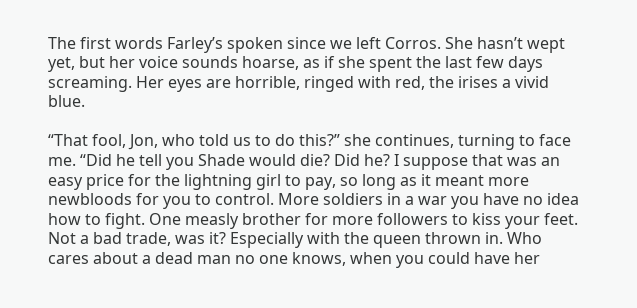The first words Farley’s spoken since we left Corros. She hasn’t wept yet, but her voice sounds hoarse, as if she spent the last few days screaming. Her eyes are horrible, ringed with red, the irises a vivid blue.

“That fool, Jon, who told us to do this?” she continues, turning to face me. “Did he tell you Shade would die? Did he? I suppose that was an easy price for the lightning girl to pay, so long as it meant more newbloods for you to control. More soldiers in a war you have no idea how to fight. One measly brother for more followers to kiss your feet. Not a bad trade, was it? Especially with the queen thrown in. Who cares about a dead man no one knows, when you could have her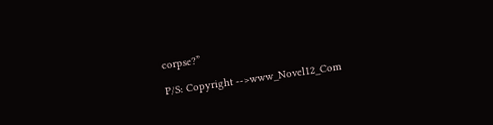corpse?”

P/S: Copyright -->www_Novel12_Com